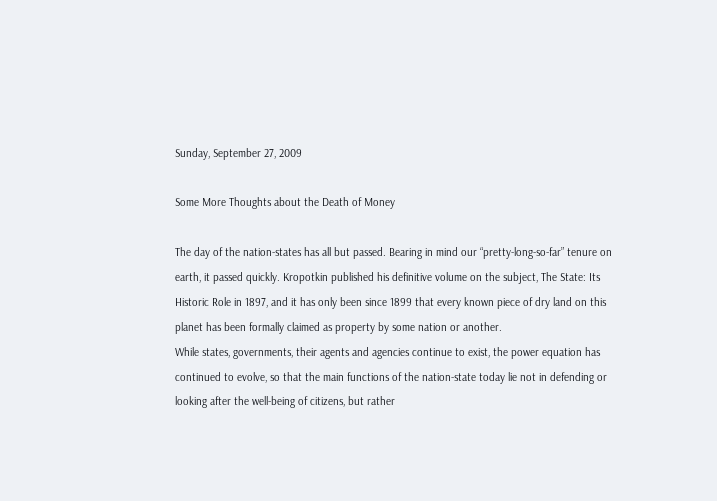Sunday, September 27, 2009

Some More Thoughts about the Death of Money

The day of the nation-states has all but passed. Bearing in mind our “pretty-long-so-far” tenure on earth, it passed quickly. Kropotkin published his definitive volume on the subject, The State: Its Historic Role in 1897, and it has only been since 1899 that every known piece of dry land on this planet has been formally claimed as property by some nation or another.
While states, governments, their agents and agencies continue to exist, the power equation has continued to evolve, so that the main functions of the nation-state today lie not in defending or looking after the well-being of citizens, but rather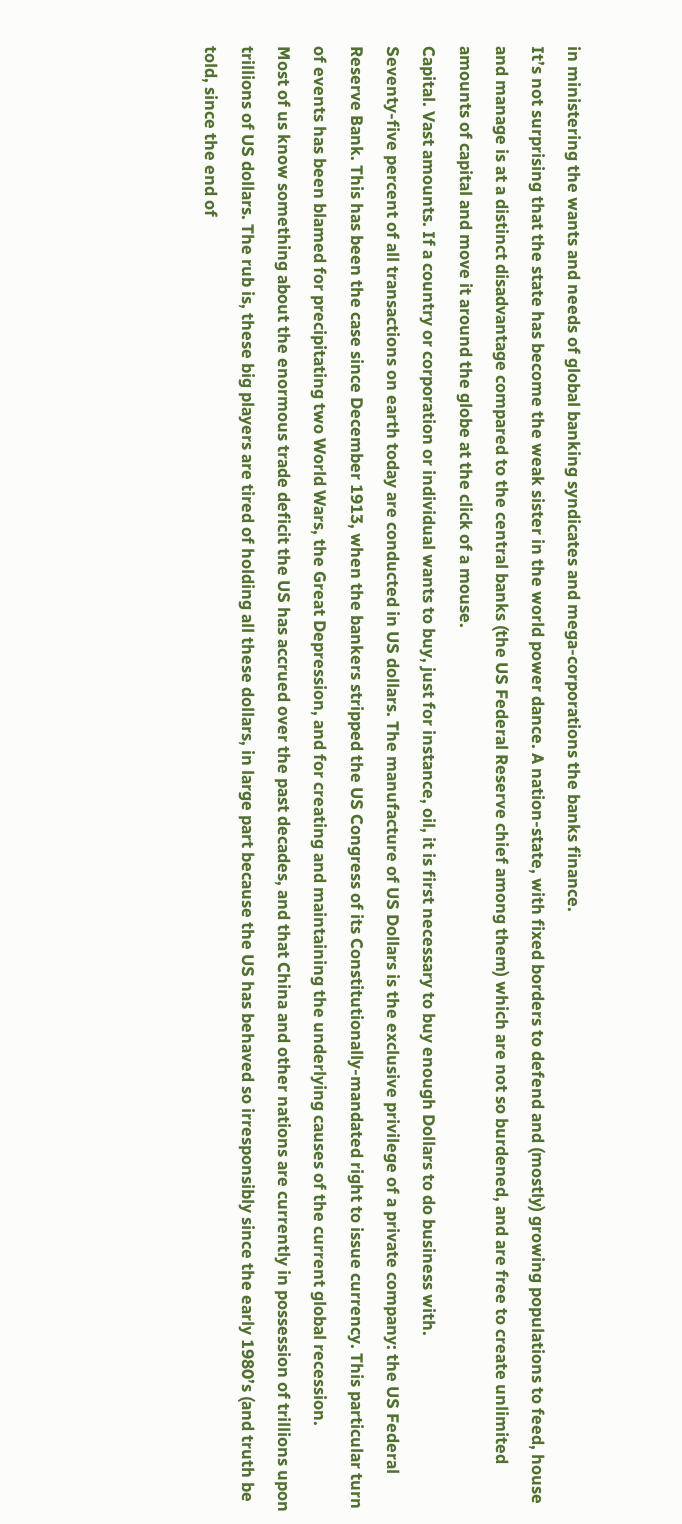in ministering the wants and needs of global banking syndicates and mega-corporations the banks finance.
It’s not surprising that the state has become the weak sister in the world power dance. A nation-state, with fixed borders to defend and (mostly) growing populations to feed, house and manage is at a distinct disadvantage compared to the central banks (the US Federal Reserve chief among them) which are not so burdened, and are free to create unlimited amounts of capital and move it around the globe at the click of a mouse.
Capital. Vast amounts. If a country or corporation or individual wants to buy, just for instance, oil, it is first necessary to buy enough Dollars to do business with.
Seventy-five percent of all transactions on earth today are conducted in US dollars. The manufacture of US Dollars is the exclusive privilege of a private company: the US Federal Reserve Bank. This has been the case since December 1913, when the bankers stripped the US Congress of its Constitutionally-mandated right to issue currency. This particular turn of events has been blamed for precipitating two World Wars, the Great Depression, and for creating and maintaining the underlying causes of the current global recession.
Most of us know something about the enormous trade deficit the US has accrued over the past decades, and that China and other nations are currently in possession of trillions upon trillions of US dollars. The rub is, these big players are tired of holding all these dollars, in large part because the US has behaved so irresponsibly since the early 1980’s (and truth be told, since the end of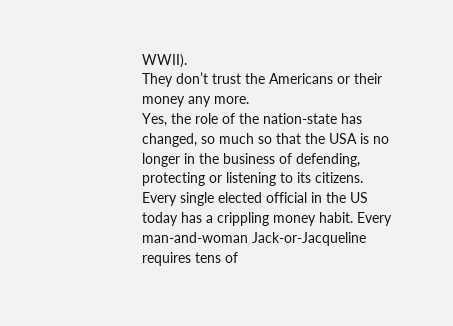WWII).
They don’t trust the Americans or their money any more.
Yes, the role of the nation-state has changed, so much so that the USA is no longer in the business of defending, protecting or listening to its citizens. Every single elected official in the US today has a crippling money habit. Every man-and-woman Jack-or-Jacqueline requires tens of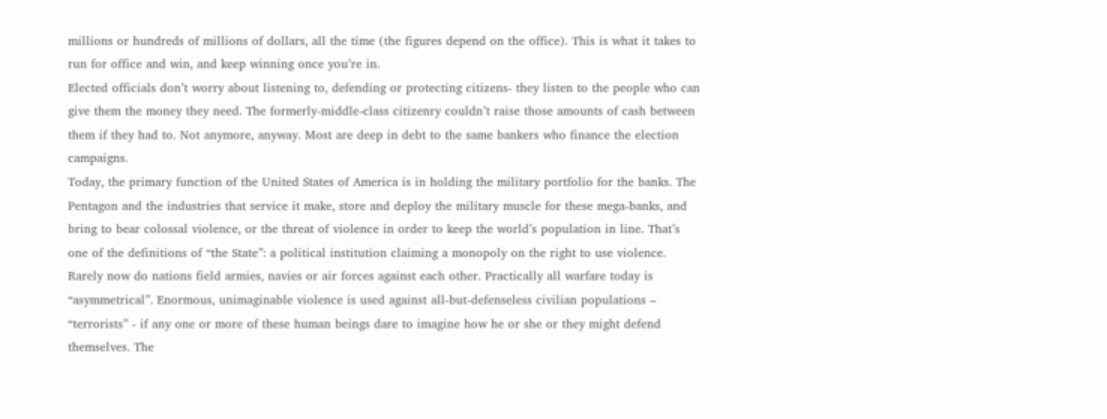millions or hundreds of millions of dollars, all the time (the figures depend on the office). This is what it takes to run for office and win, and keep winning once you’re in.
Elected officials don’t worry about listening to, defending or protecting citizens- they listen to the people who can give them the money they need. The formerly-middle-class citizenry couldn’t raise those amounts of cash between them if they had to. Not anymore, anyway. Most are deep in debt to the same bankers who finance the election campaigns.
Today, the primary function of the United States of America is in holding the military portfolio for the banks. The Pentagon and the industries that service it make, store and deploy the military muscle for these mega-banks, and bring to bear colossal violence, or the threat of violence in order to keep the world’s population in line. That’s one of the definitions of “the State”: a political institution claiming a monopoly on the right to use violence.
Rarely now do nations field armies, navies or air forces against each other. Practically all warfare today is “asymmetrical”. Enormous, unimaginable violence is used against all-but-defenseless civilian populations – “terrorists” - if any one or more of these human beings dare to imagine how he or she or they might defend themselves. The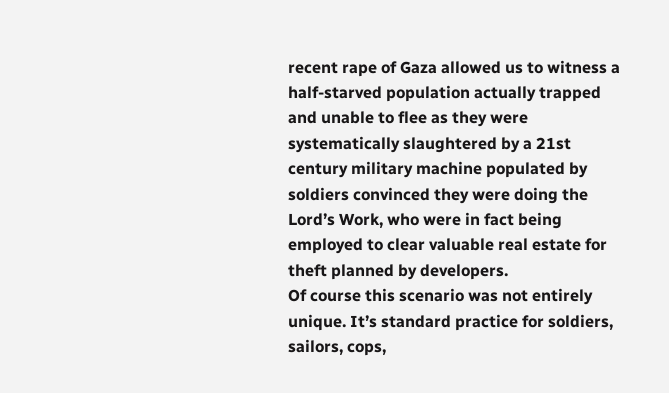recent rape of Gaza allowed us to witness a half-starved population actually trapped and unable to flee as they were systematically slaughtered by a 21st century military machine populated by soldiers convinced they were doing the Lord’s Work, who were in fact being employed to clear valuable real estate for theft planned by developers.
Of course this scenario was not entirely unique. It’s standard practice for soldiers, sailors, cops,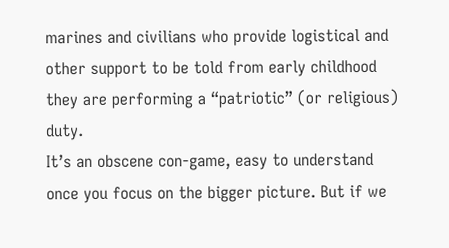marines and civilians who provide logistical and other support to be told from early childhood they are performing a “patriotic” (or religious) duty.
It’s an obscene con-game, easy to understand once you focus on the bigger picture. But if we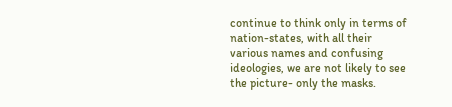continue to think only in terms of nation-states, with all their various names and confusing ideologies, we are not likely to see the picture- only the masks.